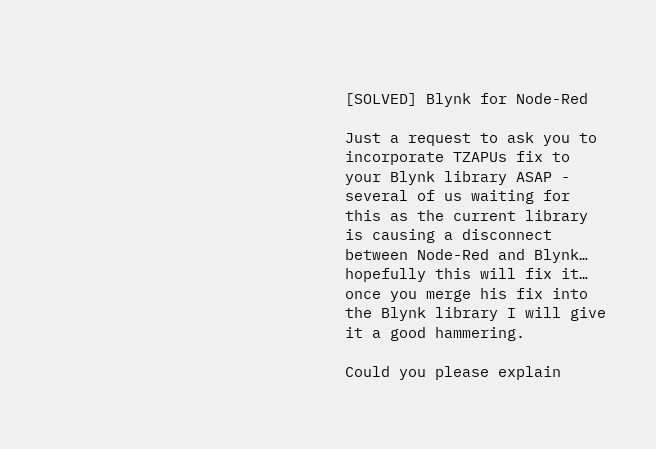[SOLVED] Blynk for Node-Red

Just a request to ask you to incorporate TZAPUs fix to your Blynk library ASAP - several of us waiting for this as the current library is causing a disconnect between Node-Red and Blynk… hopefully this will fix it… once you merge his fix into the Blynk library I will give it a good hammering.

Could you please explain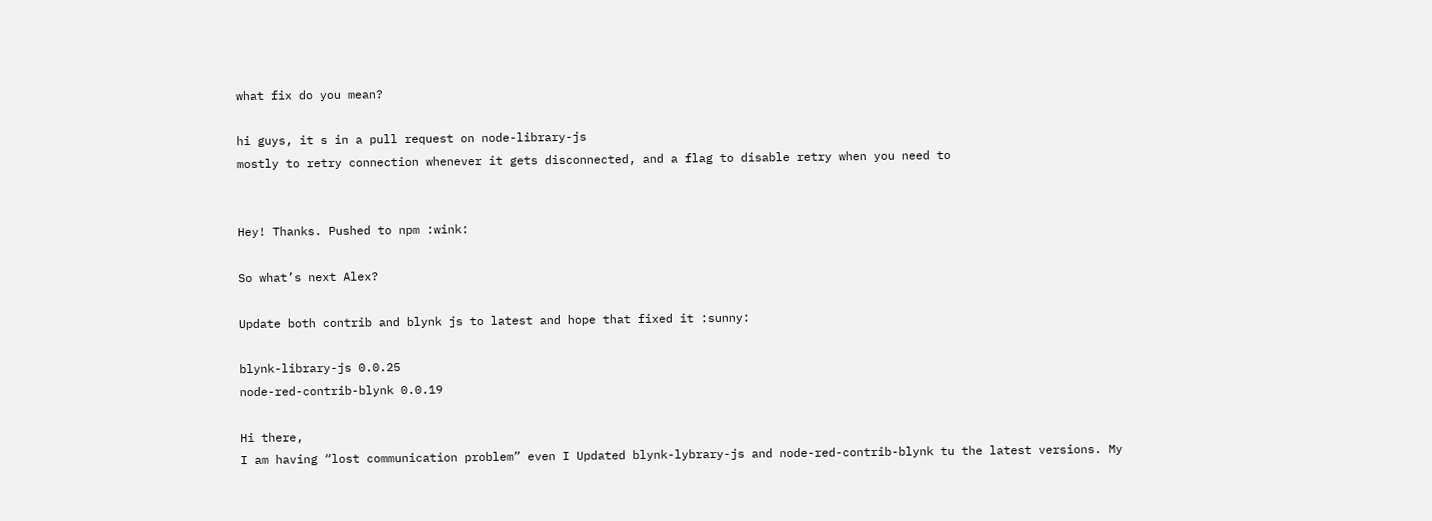what fix do you mean?

hi guys, it s in a pull request on node-library-js
mostly to retry connection whenever it gets disconnected, and a flag to disable retry when you need to


Hey! Thanks. Pushed to npm :wink:

So what’s next Alex?

Update both contrib and blynk js to latest and hope that fixed it :sunny:

blynk-library-js 0.0.25
node-red-contrib-blynk 0.0.19

Hi there,
I am having “lost communication problem” even I Updated blynk-lybrary-js and node-red-contrib-blynk tu the latest versions. My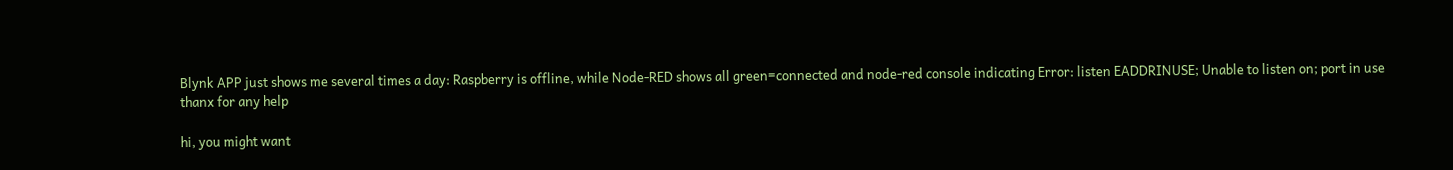Blynk APP just shows me several times a day: Raspberry is offline, while Node-RED shows all green=connected and node-red console indicating Error: listen EADDRINUSE; Unable to listen on; port in use
thanx for any help

hi, you might want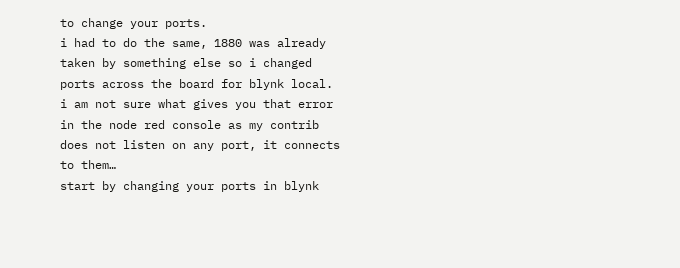to change your ports.
i had to do the same, 1880 was already taken by something else so i changed ports across the board for blynk local.
i am not sure what gives you that error in the node red console as my contrib does not listen on any port, it connects to them…
start by changing your ports in blynk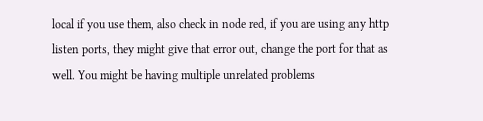local if you use them, also check in node red, if you are using any http listen ports, they might give that error out, change the port for that as well. You might be having multiple unrelated problems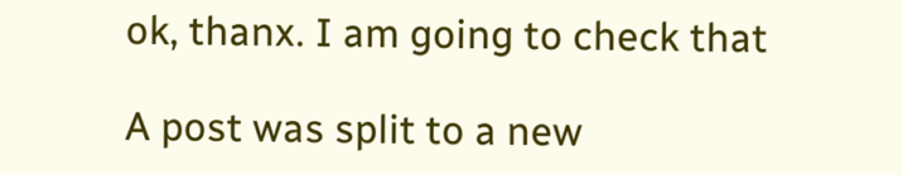ok, thanx. I am going to check that

A post was split to a new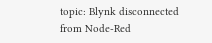topic: Blynk disconnected from Node-Red